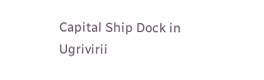Capital Ship Dock in Ugrivirii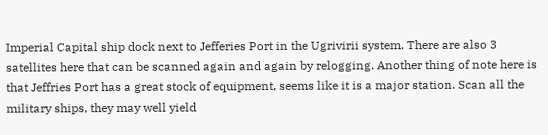Imperial Capital ship dock next to Jefferies Port in the Ugrivirii system. There are also 3 satellites here that can be scanned again and again by relogging. Another thing of note here is that Jeffries Port has a great stock of equipment, seems like it is a major station. Scan all the military ships, they may well yield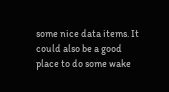some nice data items. It could also be a good place to do some wake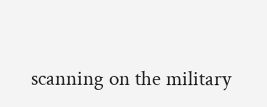scanning on the military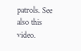patrols. See also this video.